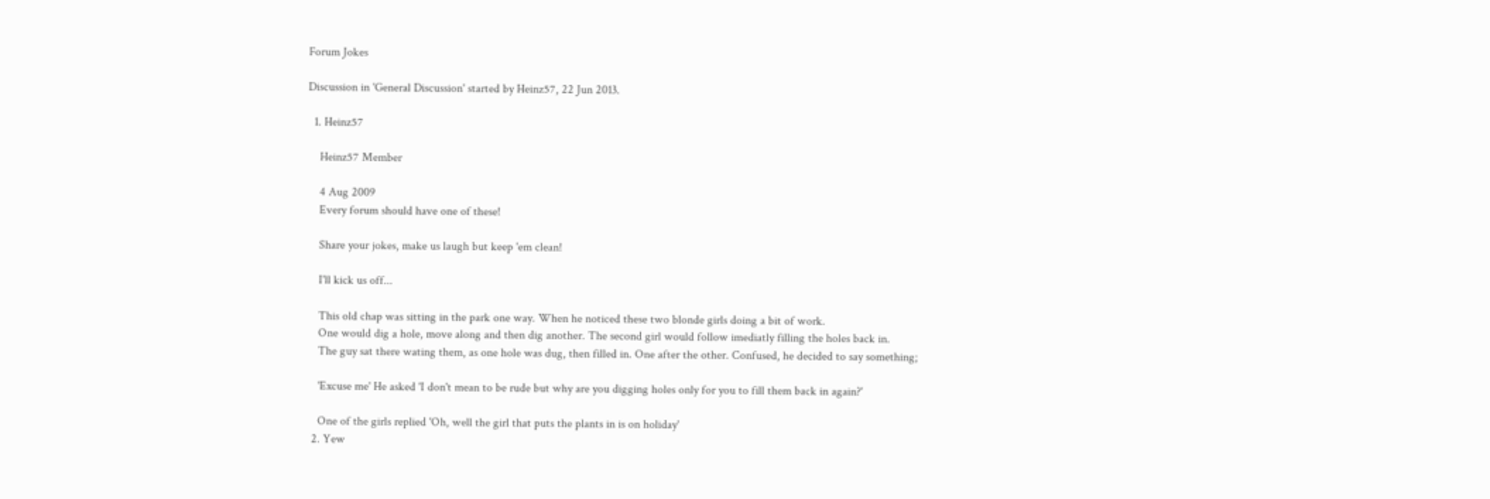Forum Jokes

Discussion in 'General Discussion' started by Heinz57, 22 Jun 2013.

  1. Heinz57

    Heinz57 Member

    4 Aug 2009
    Every forum should have one of these!

    Share your jokes, make us laugh but keep 'em clean!

    I'll kick us off...

    This old chap was sitting in the park one way. When he noticed these two blonde girls doing a bit of work.
    One would dig a hole, move along and then dig another. The second girl would follow imediatly filling the holes back in.
    The guy sat there wating them, as one hole was dug, then filled in. One after the other. Confused, he decided to say something;

    'Excuse me' He asked 'I don't mean to be rude but why are you digging holes only for you to fill them back in again?'

    One of the girls replied 'Oh, well the girl that puts the plants in is on holiday'
  2. Yew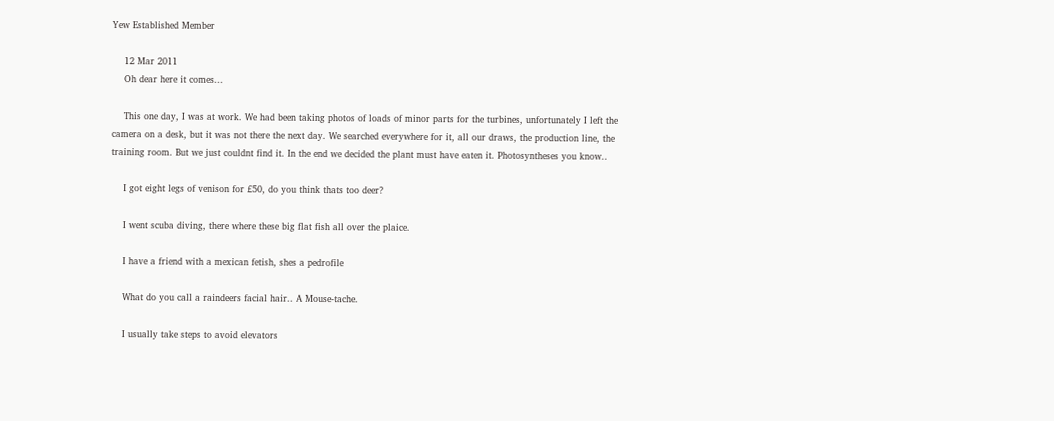Yew Established Member

    12 Mar 2011
    Oh dear here it comes...

    This one day, I was at work. We had been taking photos of loads of minor parts for the turbines, unfortunately I left the camera on a desk, but it was not there the next day. We searched everywhere for it, all our draws, the production line, the training room. But we just couldnt find it. In the end we decided the plant must have eaten it. Photosyntheses you know..

    I got eight legs of venison for £50, do you think thats too deer?

    I went scuba diving, there where these big flat fish all over the plaice.

    I have a friend with a mexican fetish, shes a pedrofile

    What do you call a raindeers facial hair.. A Mouse-tache.

    I usually take steps to avoid elevators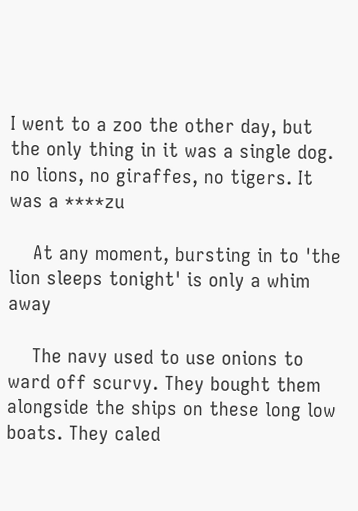I went to a zoo the other day, but the only thing in it was a single dog. no lions, no giraffes, no tigers. It was a ****zu

    At any moment, bursting in to 'the lion sleeps tonight' is only a whim away

    The navy used to use onions to ward off scurvy. They bought them alongside the ships on these long low boats. They caled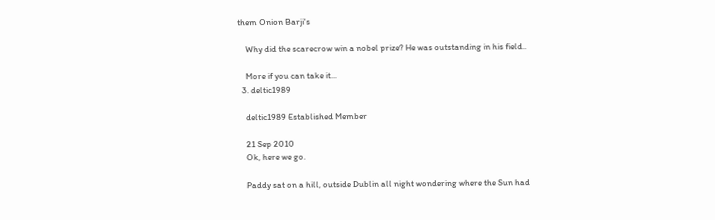them Onion Barji's

    Why did the scarecrow win a nobel prize? He was outstanding in his field..

    More if you can take it...
  3. deltic1989

    deltic1989 Established Member

    21 Sep 2010
    Ok, here we go.

    Paddy sat on a hill, outside Dublin all night wondering where the Sun had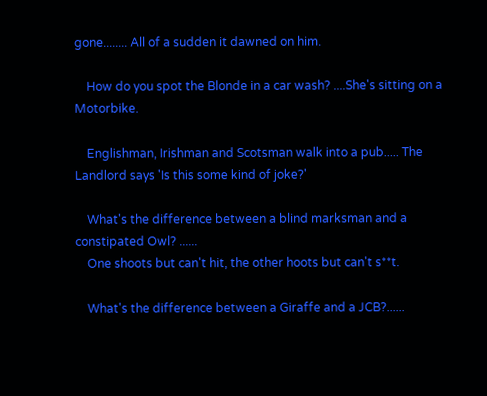gone........ All of a sudden it dawned on him.

    How do you spot the Blonde in a car wash? ....She's sitting on a Motorbike.

    Englishman, Irishman and Scotsman walk into a pub..... The Landlord says 'Is this some kind of joke?'

    What's the difference between a blind marksman and a constipated Owl? ......
    One shoots but can't hit, the other hoots but can't s**t.

    What's the difference between a Giraffe and a JCB?......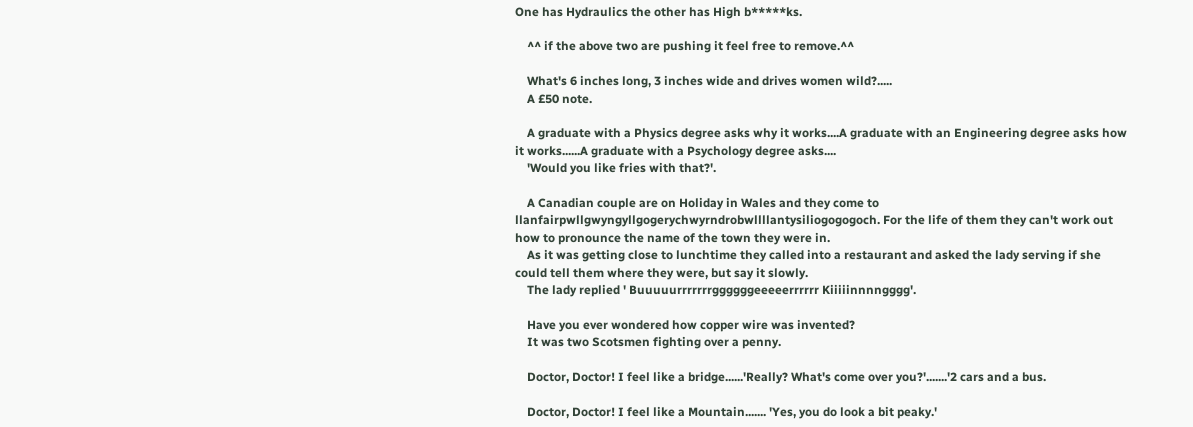One has Hydraulics the other has High b*****ks.

    ^^ if the above two are pushing it feel free to remove.^^

    What's 6 inches long, 3 inches wide and drives women wild?.....
    A £50 note.

    A graduate with a Physics degree asks why it works....A graduate with an Engineering degree asks how it works......A graduate with a Psychology degree asks....
    'Would you like fries with that?'.

    A Canadian couple are on Holiday in Wales and they come to llanfairpwllgwyngyllgogerychwyrndrobwllllantysiliogogogoch. For the life of them they can't work out how to pronounce the name of the town they were in.
    As it was getting close to lunchtime they called into a restaurant and asked the lady serving if she could tell them where they were, but say it slowly.
    The lady replied ' Buuuuurrrrrrrggggggeeeeerrrrrr Kiiiiinnnngggg'.

    Have you ever wondered how copper wire was invented?
    It was two Scotsmen fighting over a penny.

    Doctor, Doctor! I feel like a bridge......'Really? What's come over you?'.......'2 cars and a bus.

    Doctor, Doctor! I feel like a Mountain....... 'Yes, you do look a bit peaky.'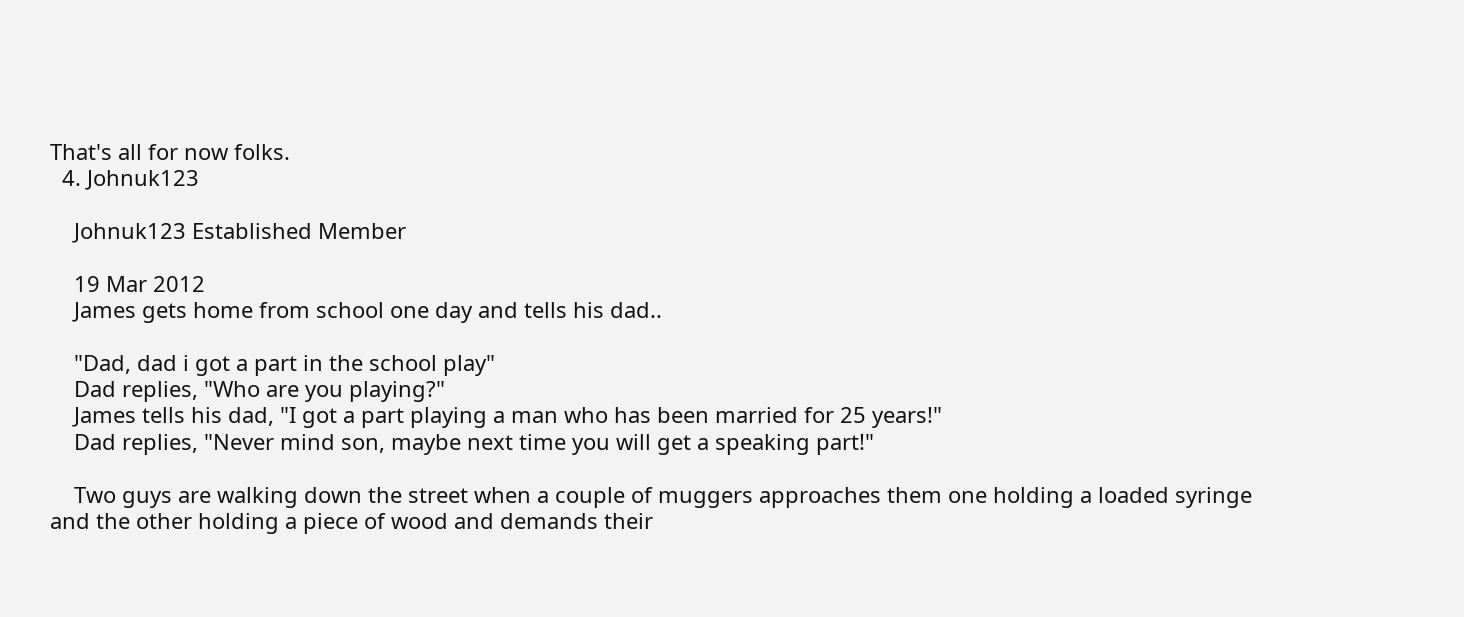That's all for now folks.
  4. Johnuk123

    Johnuk123 Established Member

    19 Mar 2012
    James gets home from school one day and tells his dad..

    "Dad, dad i got a part in the school play"
    Dad replies, "Who are you playing?"
    James tells his dad, "I got a part playing a man who has been married for 25 years!"
    Dad replies, "Never mind son, maybe next time you will get a speaking part!"

    Two guys are walking down the street when a couple of muggers approaches them one holding a loaded syringe and the other holding a piece of wood and demands their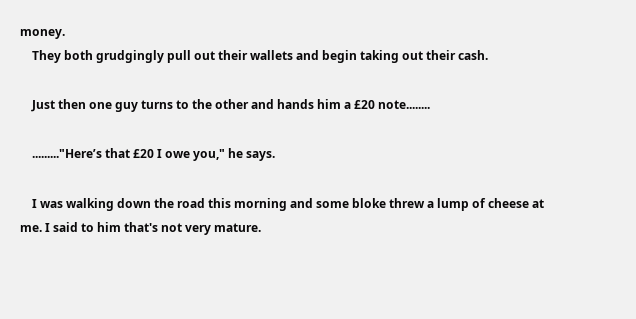money.
    They both grudgingly pull out their wallets and begin taking out their cash.

    Just then one guy turns to the other and hands him a £20 note........

    ........."Here’s that £20 I owe you," he says.

    I was walking down the road this morning and some bloke threw a lump of cheese at me. I said to him that's not very mature.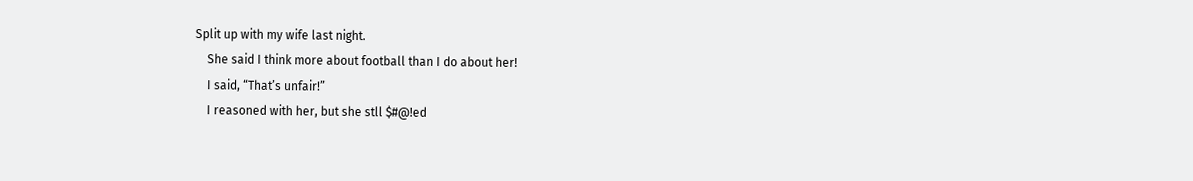Split up with my wife last night.
    She said I think more about football than I do about her!
    I said, “That’s unfair!”
    I reasoned with her, but she stll $#@!ed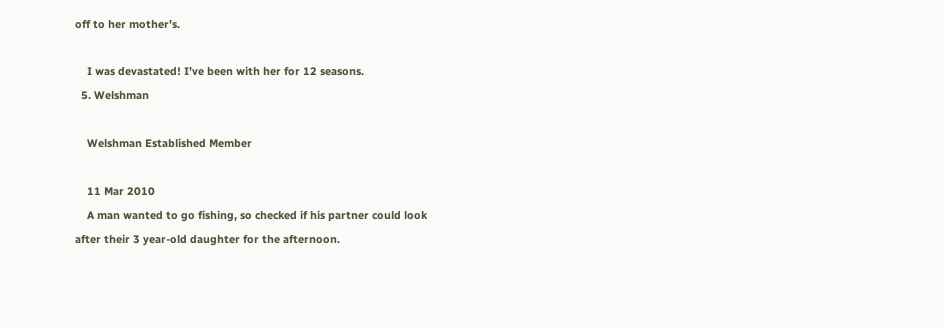off to her mother’s.

    I was devastated! I’ve been with her for 12 seasons.
  5. Welshman

    Welshman Established Member

    11 Mar 2010
    A man wanted to go fishing, so checked if his partner could look after their 3 year-old daughter for the afternoon.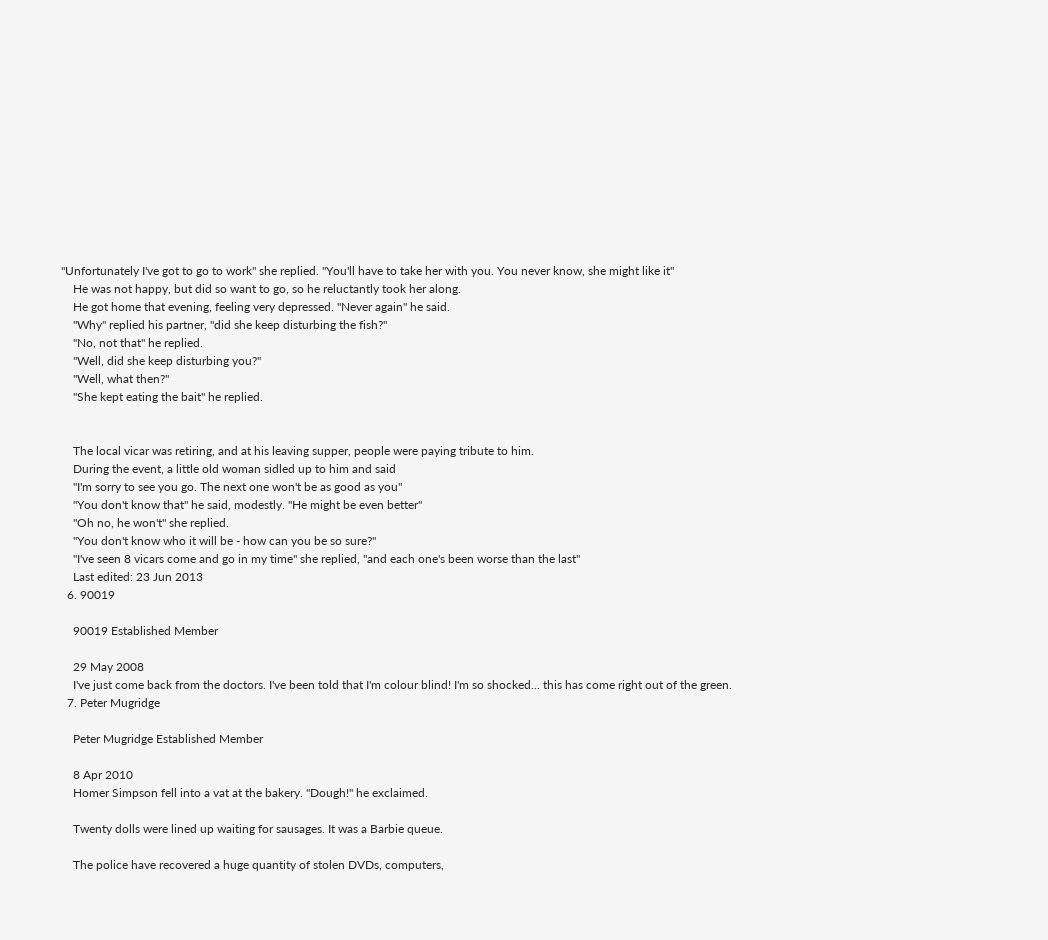"Unfortunately I've got to go to work" she replied. "You'll have to take her with you. You never know, she might like it"
    He was not happy, but did so want to go, so he reluctantly took her along.
    He got home that evening, feeling very depressed. "Never again" he said.
    "Why" replied his partner, "did she keep disturbing the fish?"
    "No, not that" he replied.
    "Well, did she keep disturbing you?"
    "Well, what then?"
    "She kept eating the bait" he replied.


    The local vicar was retiring, and at his leaving supper, people were paying tribute to him.
    During the event, a little old woman sidled up to him and said
    "I'm sorry to see you go. The next one won't be as good as you"
    "You don't know that" he said, modestly. "He might be even better"
    "Oh no, he won't" she replied.
    "You don't know who it will be - how can you be so sure?"
    "I've seen 8 vicars come and go in my time" she replied, "and each one's been worse than the last"
    Last edited: 23 Jun 2013
  6. 90019

    90019 Established Member

    29 May 2008
    I've just come back from the doctors. I've been told that I'm colour blind! I'm so shocked... this has come right out of the green.
  7. Peter Mugridge

    Peter Mugridge Established Member

    8 Apr 2010
    Homer Simpson fell into a vat at the bakery. "Dough!" he exclaimed.

    Twenty dolls were lined up waiting for sausages. It was a Barbie queue.

    The police have recovered a huge quantity of stolen DVDs, computers,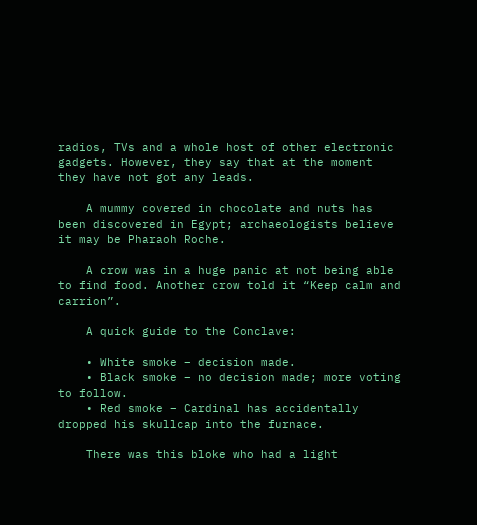radios, TVs and a whole host of other electronic gadgets. However, they say that at the moment they have not got any leads.

    A mummy covered in chocolate and nuts has been discovered in Egypt; archaeologists believe it may be Pharaoh Roche.

    A crow was in a huge panic at not being able to find food. Another crow told it “Keep calm and carrion”.

    A quick guide to the Conclave:

    • White smoke – decision made.
    • Black smoke – no decision made; more voting to follow.
    • Red smoke – Cardinal has accidentally dropped his skullcap into the furnace.

    There was this bloke who had a light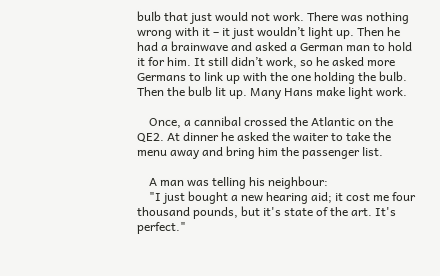bulb that just would not work. There was nothing wrong with it – it just wouldn’t light up. Then he had a brainwave and asked a German man to hold it for him. It still didn’t work, so he asked more Germans to link up with the one holding the bulb. Then the bulb lit up. Many Hans make light work.

    Once, a cannibal crossed the Atlantic on the QE2. At dinner he asked the waiter to take the menu away and bring him the passenger list.

    A man was telling his neighbour:
    "I just bought a new hearing aid; it cost me four thousand pounds, but it's state of the art. It's perfect."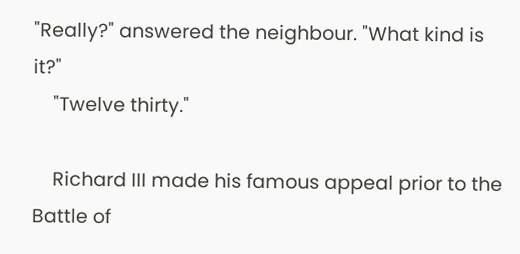"Really?" answered the neighbour. "What kind is it?"
    "Twelve thirty."

    Richard III made his famous appeal prior to the Battle of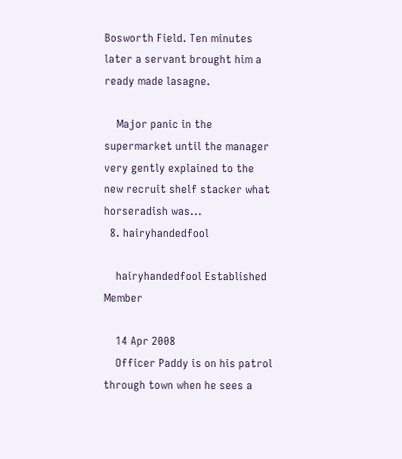Bosworth Field. Ten minutes later a servant brought him a ready made lasagne.

    Major panic in the supermarket until the manager very gently explained to the new recruit shelf stacker what horseradish was...
  8. hairyhandedfool

    hairyhandedfool Established Member

    14 Apr 2008
    Officer Paddy is on his patrol through town when he sees a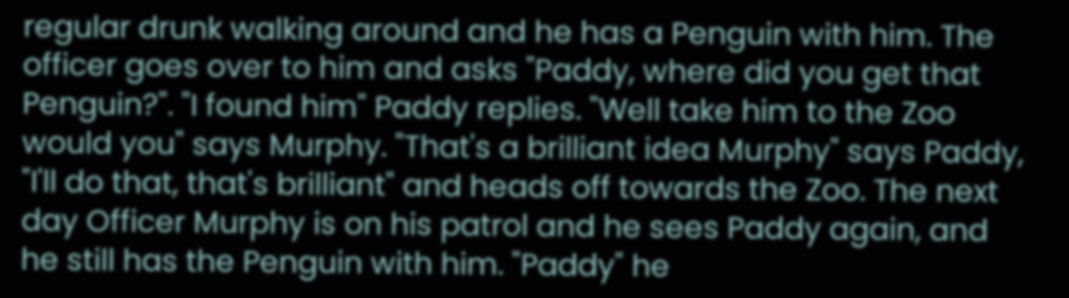regular drunk walking around and he has a Penguin with him. The officer goes over to him and asks "Paddy, where did you get that Penguin?". "I found him" Paddy replies. "Well take him to the Zoo would you" says Murphy. "That's a brilliant idea Murphy" says Paddy, "I'll do that, that's brilliant" and heads off towards the Zoo. The next day Officer Murphy is on his patrol and he sees Paddy again, and he still has the Penguin with him. "Paddy" he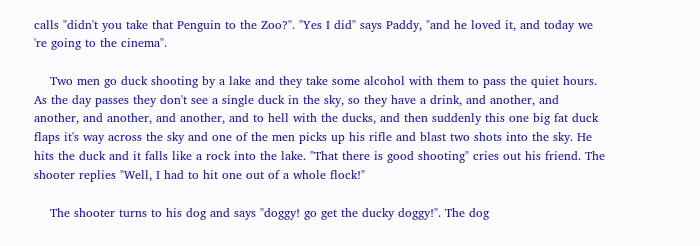calls "didn't you take that Penguin to the Zoo?". "Yes I did" says Paddy, "and he loved it, and today we 're going to the cinema".

    Two men go duck shooting by a lake and they take some alcohol with them to pass the quiet hours. As the day passes they don't see a single duck in the sky, so they have a drink, and another, and another, and another, and another, and to hell with the ducks, and then suddenly this one big fat duck flaps it's way across the sky and one of the men picks up his rifle and blast two shots into the sky. He hits the duck and it falls like a rock into the lake. "That there is good shooting" cries out his friend. The shooter replies "Well, I had to hit one out of a whole flock!"

    The shooter turns to his dog and says "doggy! go get the ducky doggy!". The dog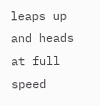leaps up and heads at full speed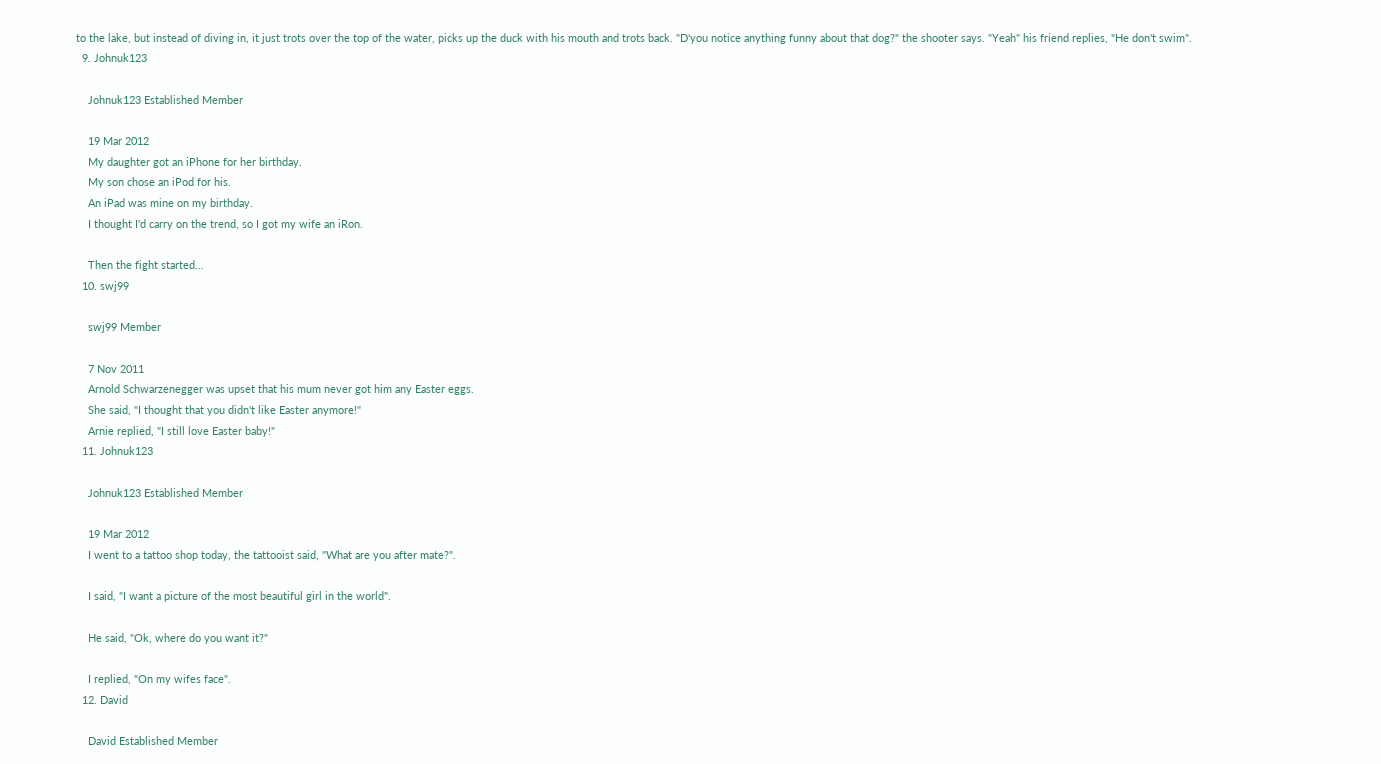to the lake, but instead of diving in, it just trots over the top of the water, picks up the duck with his mouth and trots back. "D'you notice anything funny about that dog?" the shooter says. "Yeah" his friend replies, "He don't swim".
  9. Johnuk123

    Johnuk123 Established Member

    19 Mar 2012
    My daughter got an iPhone for her birthday.
    My son chose an iPod for his.
    An iPad was mine on my birthday.
    I thought I'd carry on the trend, so I got my wife an iRon.

    Then the fight started...
  10. swj99

    swj99 Member

    7 Nov 2011
    Arnold Schwarzenegger was upset that his mum never got him any Easter eggs.
    She said, "I thought that you didn't like Easter anymore!"
    Arnie replied, "I still love Easter baby!"
  11. Johnuk123

    Johnuk123 Established Member

    19 Mar 2012
    I went to a tattoo shop today, the tattooist said, "What are you after mate?".

    I said, "I want a picture of the most beautiful girl in the world".

    He said, "Ok, where do you want it?"

    I replied, "On my wifes face".
  12. David

    David Established Member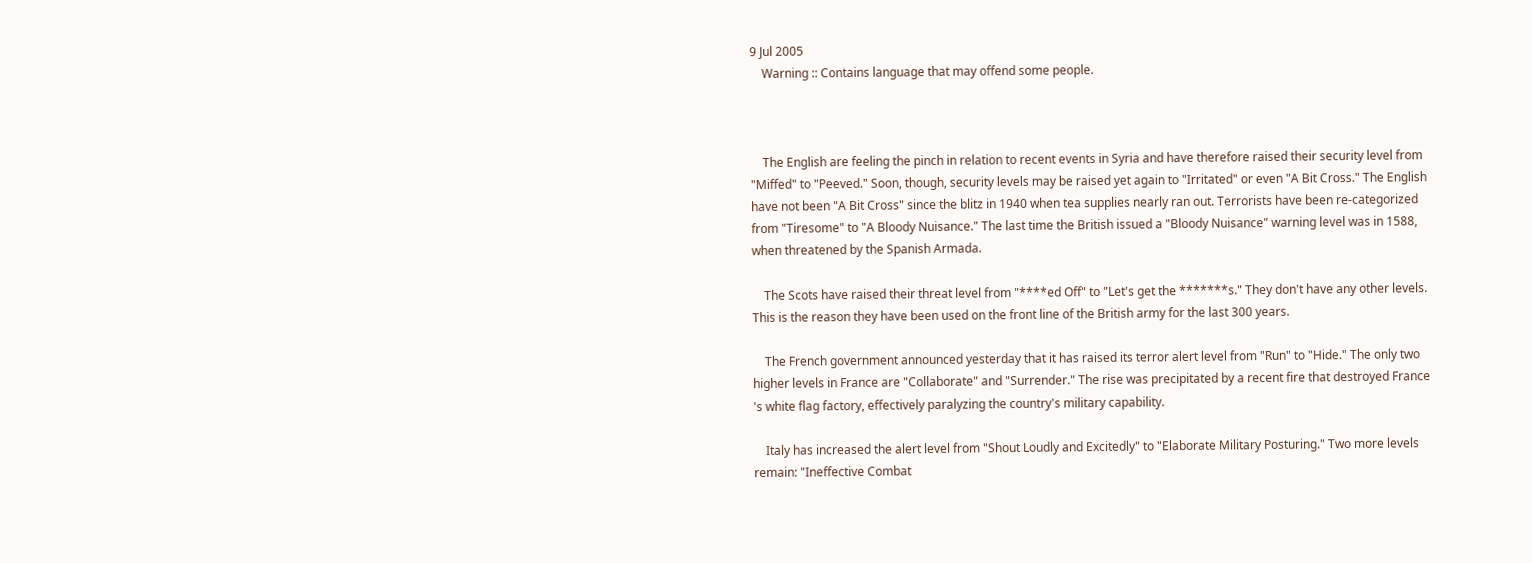9 Jul 2005
    Warning :: Contains language that may offend some people.



    The English are feeling the pinch in relation to recent events in Syria and have therefore raised their security level from "Miffed" to "Peeved." Soon, though, security levels may be raised yet again to "Irritated" or even "A Bit Cross." The English have not been "A Bit Cross" since the blitz in 1940 when tea supplies nearly ran out. Terrorists have been re-categorized from "Tiresome" to "A Bloody Nuisance." The last time the British issued a "Bloody Nuisance" warning level was in 1588, when threatened by the Spanish Armada.

    The Scots have raised their threat level from "****ed Off" to "Let's get the *******s." They don't have any other levels. This is the reason they have been used on the front line of the British army for the last 300 years.

    The French government announced yesterday that it has raised its terror alert level from "Run" to "Hide." The only two higher levels in France are "Collaborate" and "Surrender." The rise was precipitated by a recent fire that destroyed France 's white flag factory, effectively paralyzing the country's military capability.

    Italy has increased the alert level from "Shout Loudly and Excitedly" to "Elaborate Military Posturing." Two more levels remain: "Ineffective Combat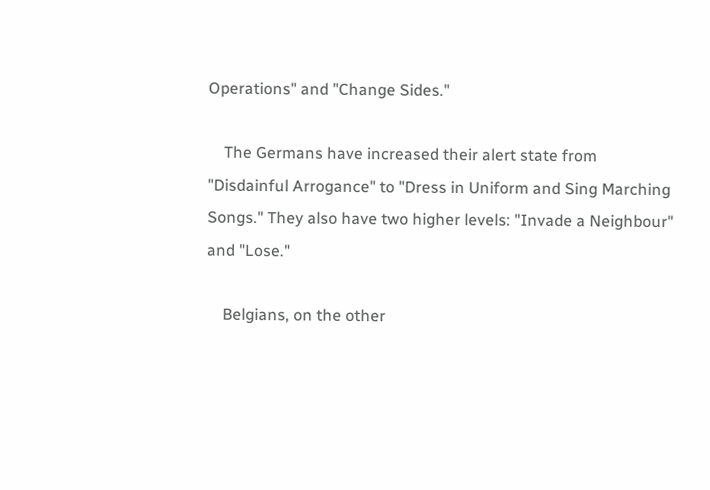Operations" and "Change Sides."

    The Germans have increased their alert state from "Disdainful Arrogance" to "Dress in Uniform and Sing Marching Songs." They also have two higher levels: "Invade a Neighbour" and "Lose."

    Belgians, on the other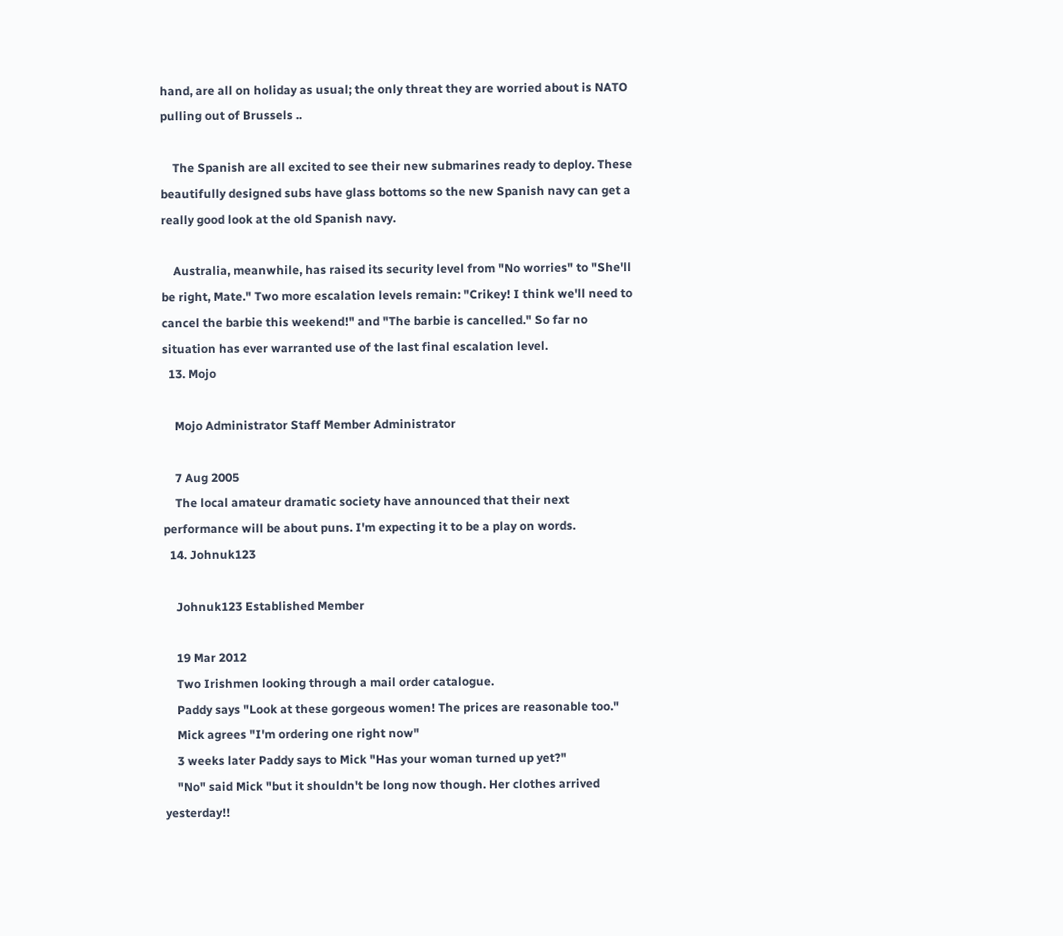hand, are all on holiday as usual; the only threat they are worried about is NATO pulling out of Brussels ..

    The Spanish are all excited to see their new submarines ready to deploy. These beautifully designed subs have glass bottoms so the new Spanish navy can get a really good look at the old Spanish navy.

    Australia, meanwhile, has raised its security level from "No worries" to "She'll be right, Mate." Two more escalation levels remain: "Crikey! I think we'll need to cancel the barbie this weekend!" and "The barbie is cancelled." So far no situation has ever warranted use of the last final escalation level.
  13. Mojo

    Mojo Administrator Staff Member Administrator

    7 Aug 2005
    The local amateur dramatic society have announced that their next performance will be about puns. I'm expecting it to be a play on words.
  14. Johnuk123

    Johnuk123 Established Member

    19 Mar 2012
    Two Irishmen looking through a mail order catalogue.
    Paddy says "Look at these gorgeous women! The prices are reasonable too."
    Mick agrees "I'm ordering one right now"
    3 weeks later Paddy says to Mick "Has your woman turned up yet?"
    "No" said Mick "but it shouldn't be long now though. Her clothes arrived yesterday!!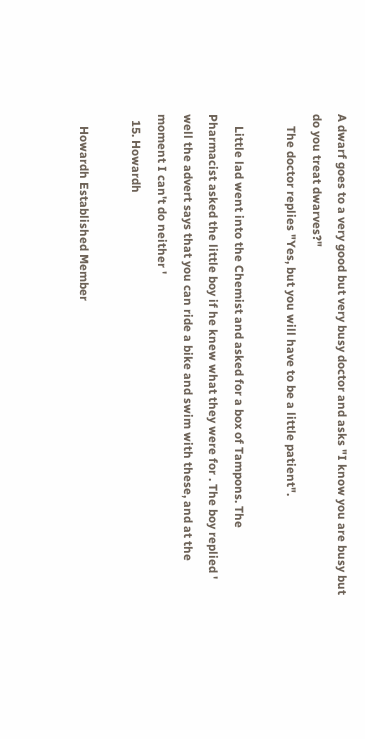A dwarf goes to a very good but very busy doctor and asks "I know you are busy but do you treat dwarves?"
    The doctor replies "Yes, but you will have to be a little patient".

    Little lad went into the Chemist and asked for a box of Tampons. The Pharmacist asked the little boy if he knew what they were for . The boy replied ' well the advert says that you can ride a bike and swim with these, and at the moment I can't do neither '
  15. Howardh

    Howardh Established Member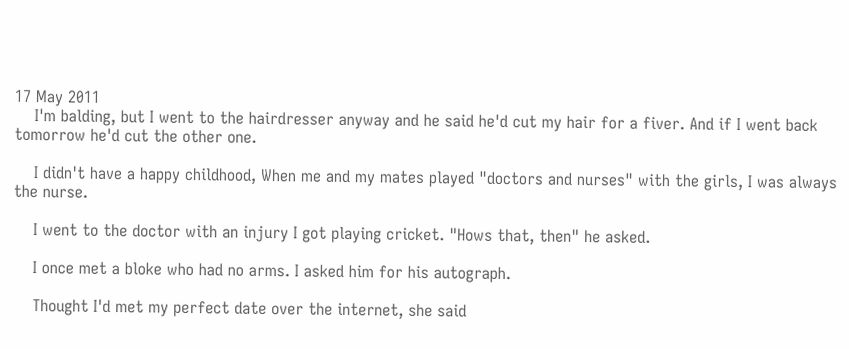17 May 2011
    I'm balding, but I went to the hairdresser anyway and he said he'd cut my hair for a fiver. And if I went back tomorrow he'd cut the other one.

    I didn't have a happy childhood, When me and my mates played "doctors and nurses" with the girls, I was always the nurse.

    I went to the doctor with an injury I got playing cricket. "Hows that, then" he asked.

    I once met a bloke who had no arms. I asked him for his autograph.

    Thought I'd met my perfect date over the internet, she said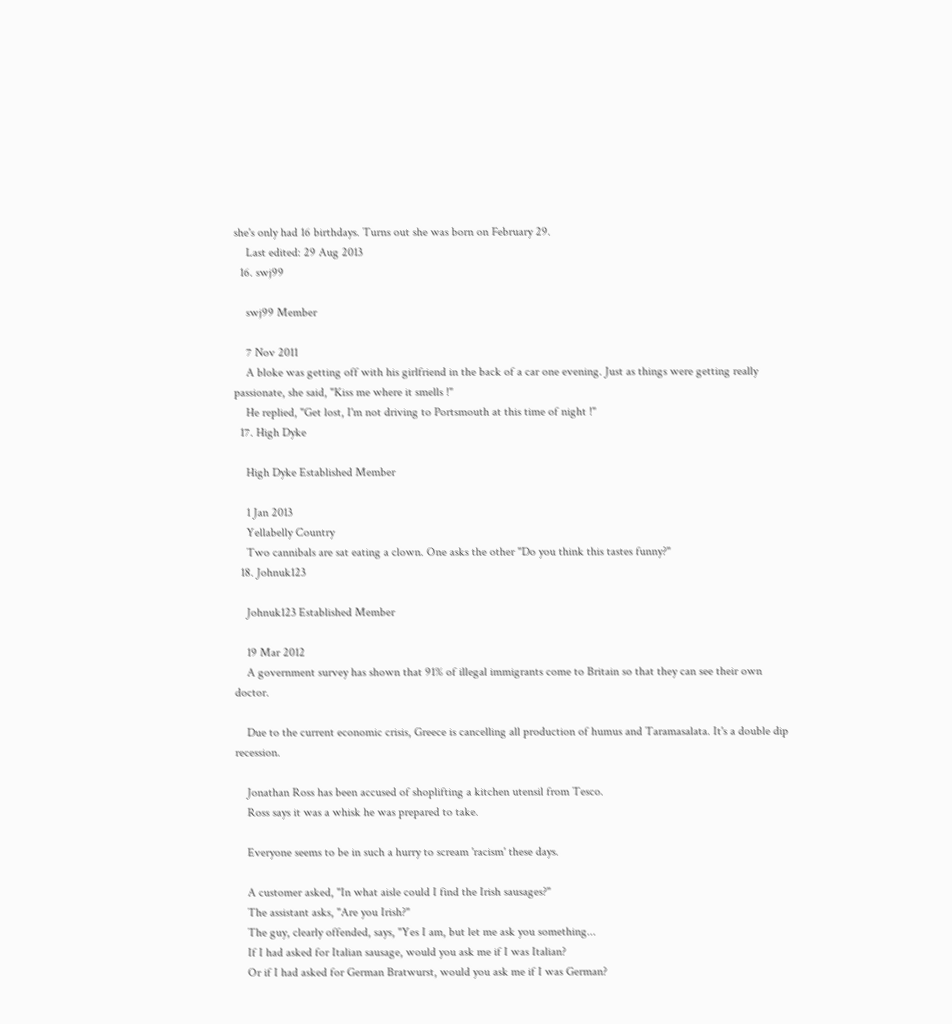she's only had 16 birthdays. Turns out she was born on February 29.
    Last edited: 29 Aug 2013
  16. swj99

    swj99 Member

    7 Nov 2011
    A bloke was getting off with his girlfriend in the back of a car one evening. Just as things were getting really passionate, she said, "Kiss me where it smells !"
    He replied, "Get lost, I'm not driving to Portsmouth at this time of night !"
  17. High Dyke

    High Dyke Established Member

    1 Jan 2013
    Yellabelly Country
    Two cannibals are sat eating a clown. One asks the other "Do you think this tastes funny?"
  18. Johnuk123

    Johnuk123 Established Member

    19 Mar 2012
    A government survey has shown that 91% of illegal immigrants come to Britain so that they can see their own doctor.

    Due to the current economic crisis, Greece is cancelling all production of humus and Taramasalata. It's a double dip recession.

    Jonathan Ross has been accused of shoplifting a kitchen utensil from Tesco.
    Ross says it was a whisk he was prepared to take.

    Everyone seems to be in such a hurry to scream 'racism' these days.

    A customer asked, "In what aisle could I find the Irish sausages?"
    The assistant asks, "Are you Irish?"
    The guy, clearly offended, says, "Yes I am, but let me ask you something...
    If I had asked for Italian sausage, would you ask me if I was Italian?
    Or if I had asked for German Bratwurst, would you ask me if I was German?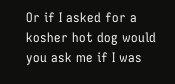Or if I asked for a kosher hot dog would you ask me if I was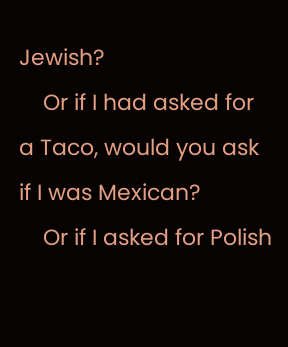Jewish?
    Or if I had asked for a Taco, would you ask if I was Mexican?
    Or if I asked for Polish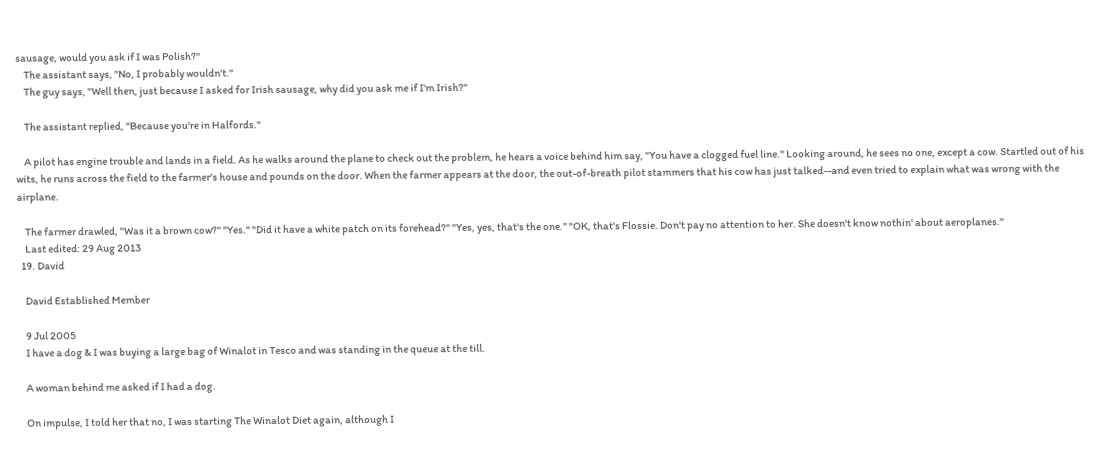sausage, would you ask if I was Polish?"
    The assistant says, "No, I probably wouldn't."
    The guy says, "Well then, just because I asked for Irish sausage, why did you ask me if I'm Irish?"

    The assistant replied, "Because you're in Halfords."

    A pilot has engine trouble and lands in a field. As he walks around the plane to check out the problem, he hears a voice behind him say, "You have a clogged fuel line." Looking around, he sees no one, except a cow. Startled out of his wits, he runs across the field to the farmer's house and pounds on the door. When the farmer appears at the door, the out-of-breath pilot stammers that his cow has just talked--and even tried to explain what was wrong with the airplane.

    The farmer drawled, "Was it a brown cow?" "Yes." "Did it have a white patch on its forehead?" "Yes, yes, that's the one." "OK, that's Flossie. Don't pay no attention to her. She doesn't know nothin' about aeroplanes."
    Last edited: 29 Aug 2013
  19. David

    David Established Member

    9 Jul 2005
    I have a dog & I was buying a large bag of Winalot in Tesco and was standing in the queue at the till.

    A woman behind me asked if I had a dog.

    On impulse, I told her that no, I was starting The Winalot Diet again, although I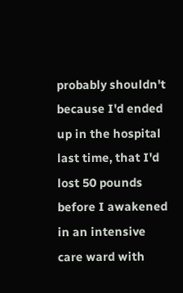probably shouldn't because I'd ended up in the hospital last time, that I'd lost 50 pounds before I awakened in an intensive care ward with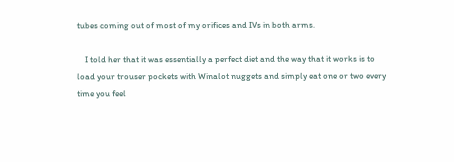tubes coming out of most of my orifices and IVs in both arms.

    I told her that it was essentially a perfect diet and the way that it works is to load your trouser pockets with Winalot nuggets and simply eat one or two every time you feel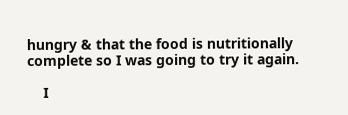hungry & that the food is nutritionally complete so I was going to try it again.

    I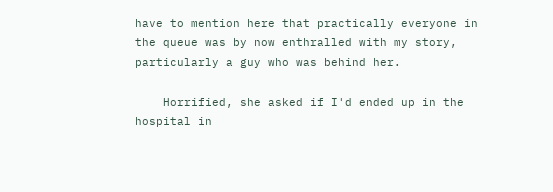have to mention here that practically everyone in the queue was by now enthralled with my story, particularly a guy who was behind her.

    Horrified, she asked if I'd ended up in the hospital in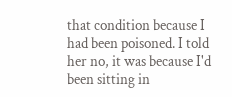that condition because I had been poisoned. I told her no, it was because I'd been sitting in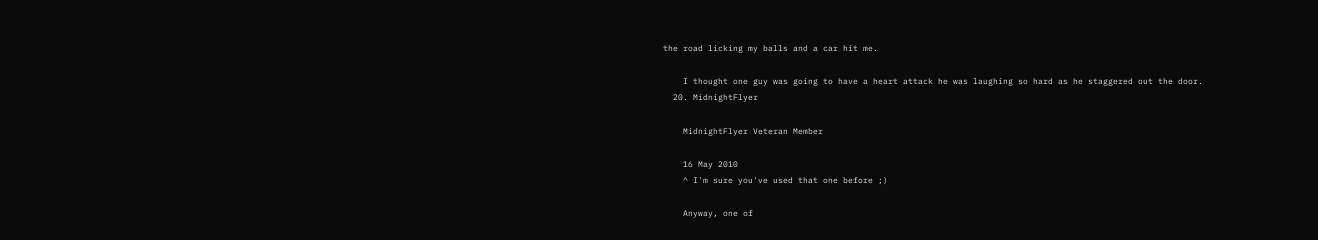the road licking my balls and a car hit me.

    I thought one guy was going to have a heart attack he was laughing so hard as he staggered out the door.
  20. MidnightFlyer

    MidnightFlyer Veteran Member

    16 May 2010
    ^ I'm sure you've used that one before ;)

    Anyway, one of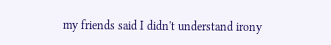my friends said I didn't understand irony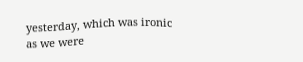yesterday, which was ironic as we were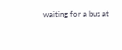waiting for a bus at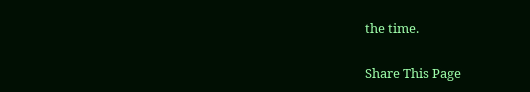the time.

Share This Page